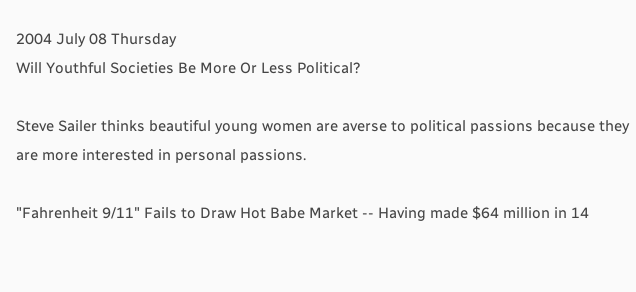2004 July 08 Thursday
Will Youthful Societies Be More Or Less Political?

Steve Sailer thinks beautiful young women are averse to political passions because they are more interested in personal passions.

"Fahrenheit 9/11" Fails to Draw Hot Babe Market -- Having made $64 million in 14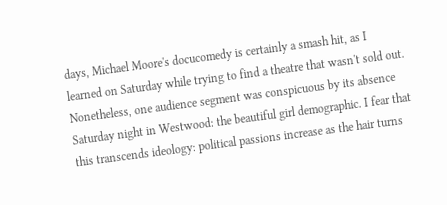days, Michael Moore's docucomedy is certainly a smash hit, as I learned on Saturday while trying to find a theatre that wasn't sold out. Nonetheless, one audience segment was conspicuous by its absence Saturday night in Westwood: the beautiful girl demographic. I fear that this transcends ideology: political passions increase as the hair turns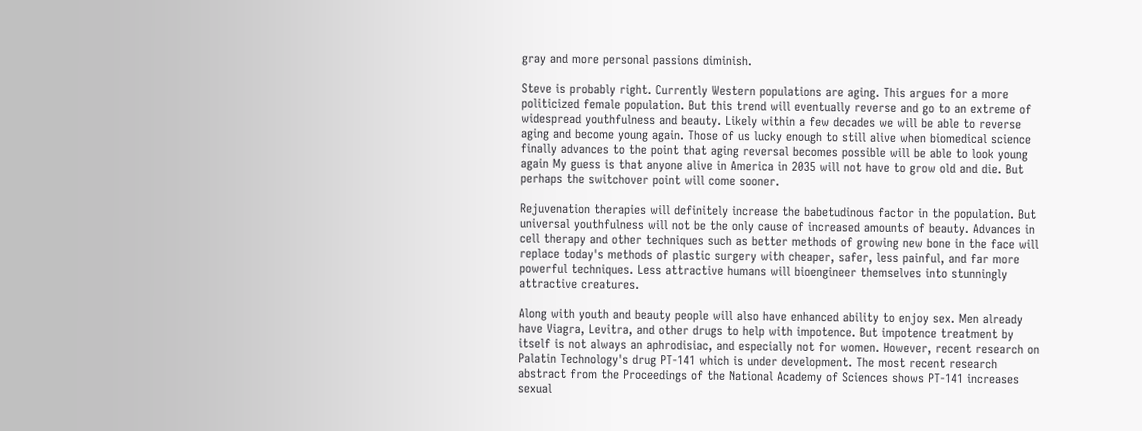gray and more personal passions diminish.

Steve is probably right. Currently Western populations are aging. This argues for a more politicized female population. But this trend will eventually reverse and go to an extreme of widespread youthfulness and beauty. Likely within a few decades we will be able to reverse aging and become young again. Those of us lucky enough to still alive when biomedical science finally advances to the point that aging reversal becomes possible will be able to look young again My guess is that anyone alive in America in 2035 will not have to grow old and die. But perhaps the switchover point will come sooner.

Rejuvenation therapies will definitely increase the babetudinous factor in the population. But universal youthfulness will not be the only cause of increased amounts of beauty. Advances in cell therapy and other techniques such as better methods of growing new bone in the face will replace today's methods of plastic surgery with cheaper, safer, less painful, and far more powerful techniques. Less attractive humans will bioengineer themselves into stunningly attractive creatures.

Along with youth and beauty people will also have enhanced ability to enjoy sex. Men already have Viagra, Levitra, and other drugs to help with impotence. But impotence treatment by itself is not always an aphrodisiac, and especially not for women. However, recent research on Palatin Technology's drug PT-141 which is under development. The most recent research abstract from the Proceedings of the National Academy of Sciences shows PT-141 increases sexual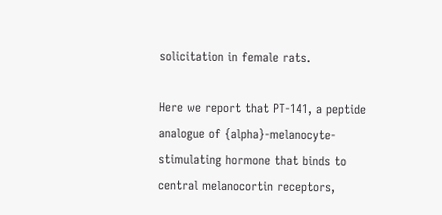solicitation in female rats.

Here we report that PT-141, a peptide analogue of {alpha}-melanocyte-stimulating hormone that binds to central melanocortin receptors,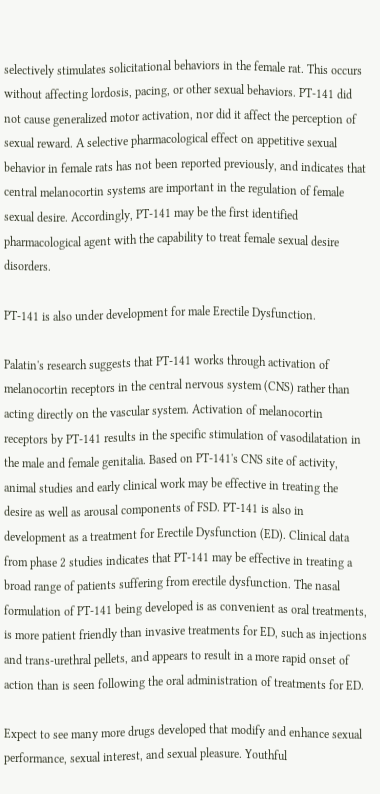selectively stimulates solicitational behaviors in the female rat. This occurs without affecting lordosis, pacing, or other sexual behaviors. PT-141 did not cause generalized motor activation, nor did it affect the perception of sexual reward. A selective pharmacological effect on appetitive sexual behavior in female rats has not been reported previously, and indicates that central melanocortin systems are important in the regulation of female sexual desire. Accordingly, PT-141 may be the first identified pharmacological agent with the capability to treat female sexual desire disorders.

PT-141 is also under development for male Erectile Dysfunction.

Palatin's research suggests that PT-141 works through activation of melanocortin receptors in the central nervous system (CNS) rather than acting directly on the vascular system. Activation of melanocortin receptors by PT-141 results in the specific stimulation of vasodilatation in the male and female genitalia. Based on PT-141's CNS site of activity, animal studies and early clinical work may be effective in treating the desire as well as arousal components of FSD. PT-141 is also in development as a treatment for Erectile Dysfunction (ED). Clinical data from phase 2 studies indicates that PT-141 may be effective in treating a broad range of patients suffering from erectile dysfunction. The nasal formulation of PT-141 being developed is as convenient as oral treatments, is more patient friendly than invasive treatments for ED, such as injections and trans-urethral pellets, and appears to result in a more rapid onset of action than is seen following the oral administration of treatments for ED.

Expect to see many more drugs developed that modify and enhance sexual performance, sexual interest, and sexual pleasure. Youthful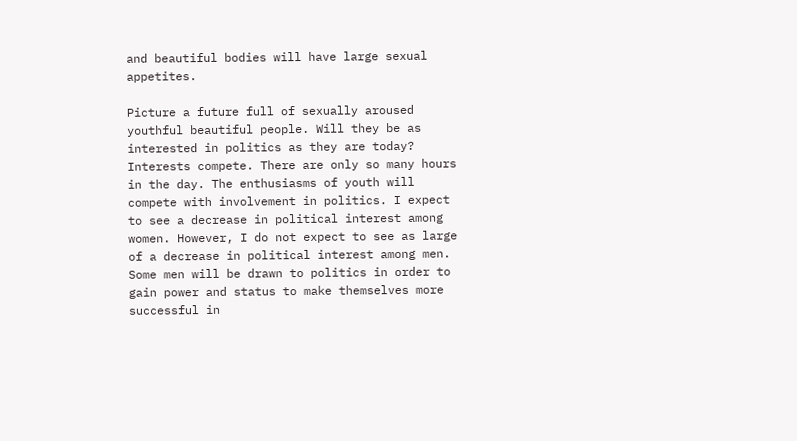and beautiful bodies will have large sexual appetites.

Picture a future full of sexually aroused youthful beautiful people. Will they be as interested in politics as they are today? Interests compete. There are only so many hours in the day. The enthusiasms of youth will compete with involvement in politics. I expect to see a decrease in political interest among women. However, I do not expect to see as large of a decrease in political interest among men. Some men will be drawn to politics in order to gain power and status to make themselves more successful in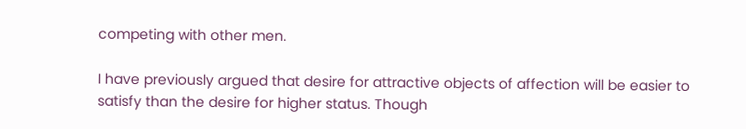competing with other men.

I have previously argued that desire for attractive objects of affection will be easier to satisfy than the desire for higher status. Though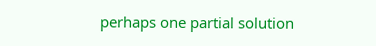perhaps one partial solution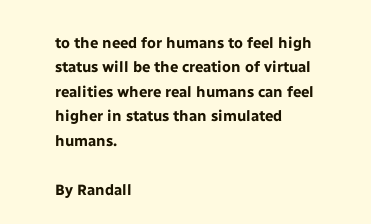to the need for humans to feel high status will be the creation of virtual realities where real humans can feel higher in status than simulated humans.

By Randall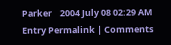Parker    2004 July 08 02:29 AM   Entry Permalink | Comments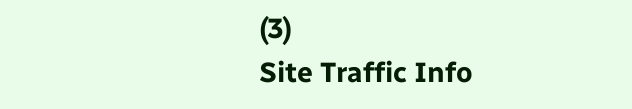(3)
Site Traffic Info